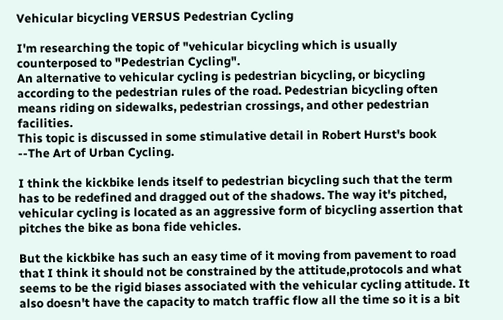Vehicular bicycling VERSUS Pedestrian Cycling

I'm researching the topic of "vehicular bicycling which is usually counterposed to "Pedestrian Cycling".
An alternative to vehicular cycling is pedestrian bicycling, or bicycling according to the pedestrian rules of the road. Pedestrian bicycling often means riding on sidewalks, pedestrian crossings, and other pedestrian facilities.
This topic is discussed in some stimulative detail in Robert Hurst's book --The Art of Urban Cycling.

I think the kickbike lends itself to pedestrian bicycling such that the term has to be redefined and dragged out of the shadows. The way it's pitched, vehicular cycling is located as an aggressive form of bicycling assertion that pitches the bike as bona fide vehicles.

But the kickbike has such an easy time of it moving from pavement to road that I think it should not be constrained by the attitude,protocols and what seems to be the rigid biases associated with the vehicular cycling attitude. It also doesn't have the capacity to match traffic flow all the time so it is a bit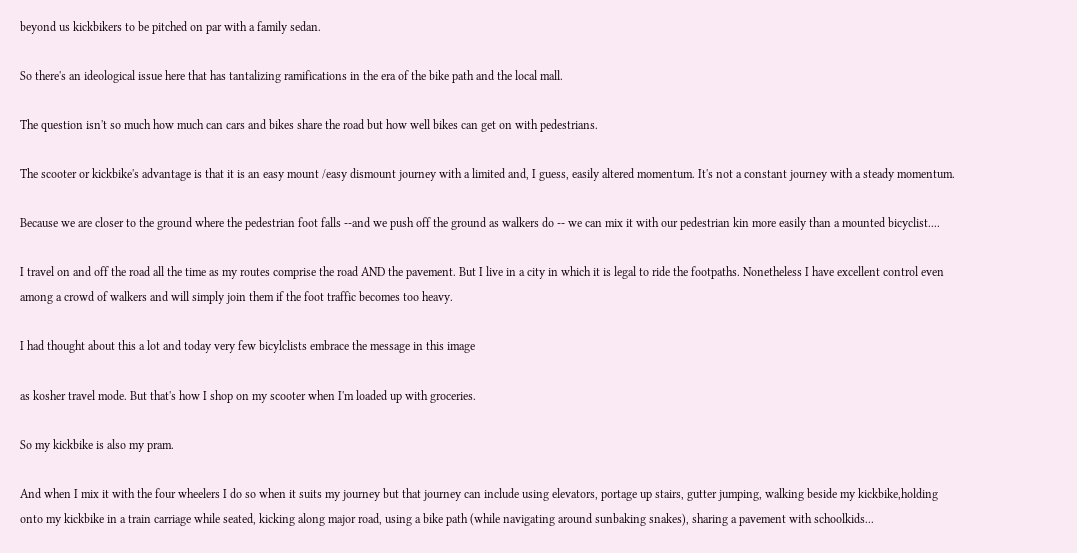beyond us kickbikers to be pitched on par with a family sedan.

So there's an ideological issue here that has tantalizing ramifications in the era of the bike path and the local mall.

The question isn't so much how much can cars and bikes share the road but how well bikes can get on with pedestrians.

The scooter or kickbike's advantage is that it is an easy mount /easy dismount journey with a limited and, I guess, easily altered momentum. It's not a constant journey with a steady momentum.

Because we are closer to the ground where the pedestrian foot falls --and we push off the ground as walkers do -- we can mix it with our pedestrian kin more easily than a mounted bicyclist....

I travel on and off the road all the time as my routes comprise the road AND the pavement. But I live in a city in which it is legal to ride the footpaths. Nonetheless I have excellent control even among a crowd of walkers and will simply join them if the foot traffic becomes too heavy.

I had thought about this a lot and today very few bicylclists embrace the message in this image

as kosher travel mode. But that's how I shop on my scooter when I'm loaded up with groceries.

So my kickbike is also my pram.

And when I mix it with the four wheelers I do so when it suits my journey but that journey can include using elevators, portage up stairs, gutter jumping, walking beside my kickbike,holding onto my kickbike in a train carriage while seated, kicking along major road, using a bike path (while navigating around sunbaking snakes), sharing a pavement with schoolkids...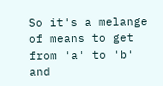So it's a melange of means to get from 'a' to 'b' and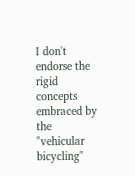I don't endorse the rigid concepts embraced by the "vehicular bicycling"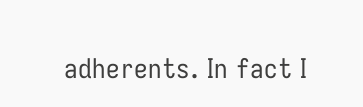adherents. In fact I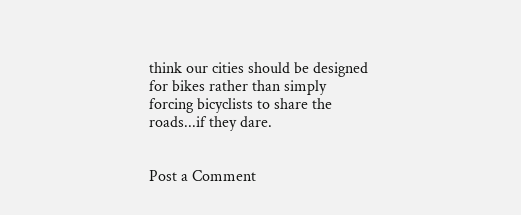think our cities should be designed for bikes rather than simply forcing bicyclists to share the roads...if they dare.


Post a Comment